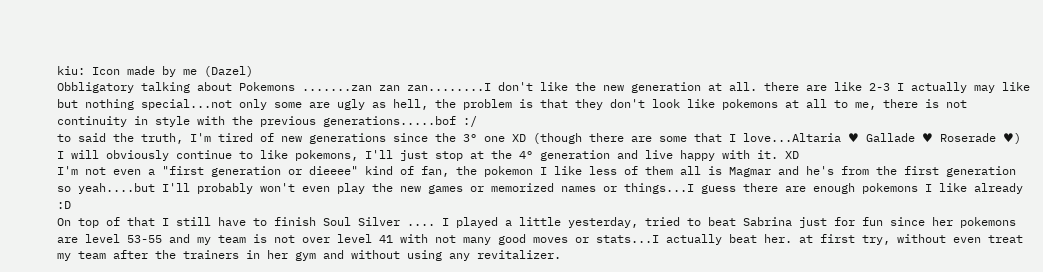kiu: Icon made by me (Dazel)
Obbligatory talking about Pokemons .......zan zan zan........I don't like the new generation at all. there are like 2-3 I actually may like but nothing special...not only some are ugly as hell, the problem is that they don't look like pokemons at all to me, there is not continuity in style with the previous generations.....bof :/
to said the truth, I'm tired of new generations since the 3° one XD (though there are some that I love...Altaria ♥ Gallade ♥ Roserade ♥) I will obviously continue to like pokemons, I'll just stop at the 4° generation and live happy with it. XD
I'm not even a "first generation or dieeee" kind of fan, the pokemon I like less of them all is Magmar and he's from the first generation so yeah....but I'll probably won't even play the new games or memorized names or things...I guess there are enough pokemons I like already :D
On top of that I still have to finish Soul Silver .... I played a little yesterday, tried to beat Sabrina just for fun since her pokemons are level 53-55 and my team is not over level 41 with not many good moves or stats...I actually beat her. at first try, without even treat my team after the trainers in her gym and without using any revitalizer.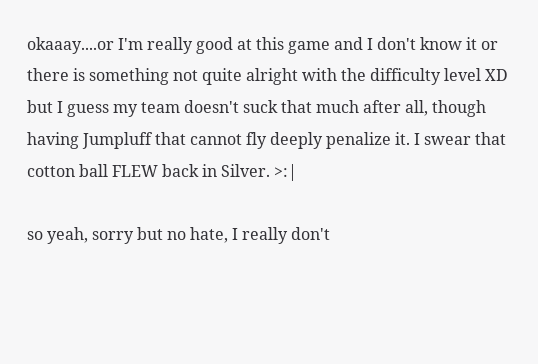okaaay....or I'm really good at this game and I don't know it or there is something not quite alright with the difficulty level XD
but I guess my team doesn't suck that much after all, though having Jumpluff that cannot fly deeply penalize it. I swear that cotton ball FLEW back in Silver. >:|

so yeah, sorry but no hate, I really don't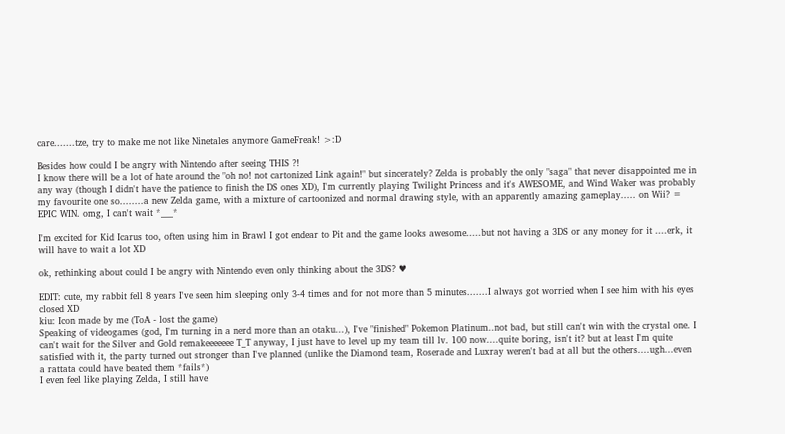care.......tze, try to make me not like Ninetales anymore GameFreak! >:D

Besides how could I be angry with Nintendo after seeing THIS ?!
I know there will be a lot of hate around the "oh no! not cartonized Link again!" but sincerately? Zelda is probably the only "saga" that never disappointed me in any way (though I didn't have the patience to finish the DS ones XD), I'm currently playing Twilight Princess and it's AWESOME, and Wind Waker was probably my favourite one so........a new Zelda game, with a mixture of cartoonized and normal drawing style, with an apparently amazing gameplay..... on Wii? = EPIC WIN. omg, I can't wait *___*

I'm excited for Kid Icarus too, often using him in Brawl I got endear to Pit and the game looks awesome.....but not having a 3DS or any money for it ....erk, it will have to wait a lot XD

ok, rethinking about could I be angry with Nintendo even only thinking about the 3DS? ♥

EDIT: cute, my rabbit fell 8 years I've seen him sleeping only 3-4 times and for not more than 5 minutes.......I always got worried when I see him with his eyes closed XD
kiu: Icon made by me (ToA - lost the game)
Speaking of videogames (god, I'm turning in a nerd more than an otaku...), I've "finished" Pokemon Platinum..not bad, but still can't win with the crystal one. I can't wait for the Silver and Gold remakeeeeeee T_T anyway, I just have to level up my team till lv. 100 now....quite boring, isn't it? but at least I'm quite satisfied with it, the party turned out stronger than I've planned (unlike the Diamond team, Roserade and Luxray weren't bad at all but the others....ugh...even a rattata could have beated them *fails*)
I even feel like playing Zelda, I still have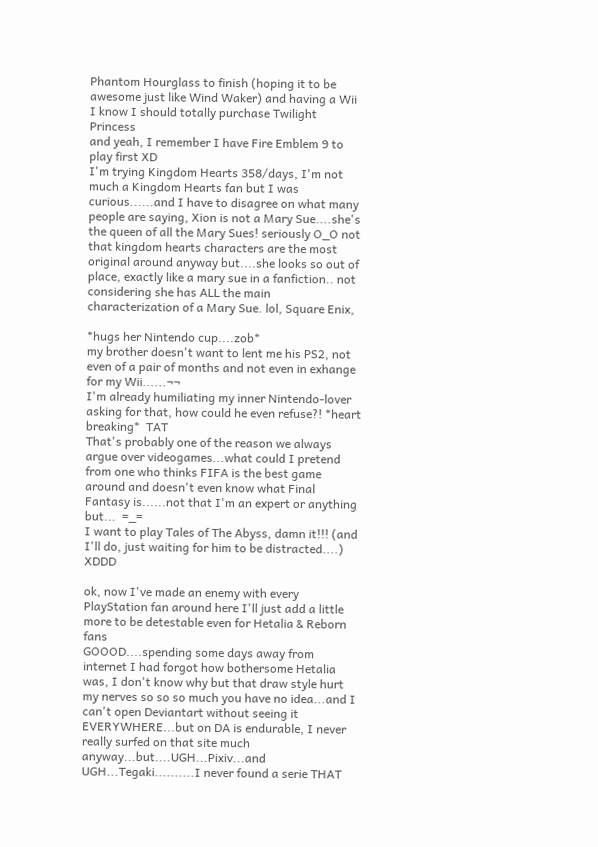Phantom Hourglass to finish (hoping it to be awesome just like Wind Waker) and having a Wii I know I should totally purchase Twilight Princess
and yeah, I remember I have Fire Emblem 9 to play first XD
I'm trying Kingdom Hearts 358/days, I'm not much a Kingdom Hearts fan but I was curious......and I have to disagree on what many people are saying, Xion is not a Mary Sue....she's the queen of all the Mary Sues! seriously O_O not that kingdom hearts characters are the most original around anyway but....she looks so out of place, exactly like a mary sue in a fanfiction.. not considering she has ALL the main characterization of a Mary Sue. lol, Square Enix,

*hugs her Nintendo cup....zob*
my brother doesn't want to lent me his PS2, not even of a pair of months and not even in exhange for my Wii......¬¬
I'm already humiliating my inner Nintendo-lover asking for that, how could he even refuse?! *heart breaking*  TAT
That's probably one of the reason we always argue over videogames...what could I pretend from one who thinks FIFA is the best game around and doesn't even know what Final Fantasy is......not that I'm an expert or anything but...  =_=
I want to play Tales of The Abyss, damn it!!! (and I'll do, just waiting for him to be distracted....) XDDD

ok, now I've made an enemy with every PlayStation fan around here I'll just add a little more to be detestable even for Hetalia & Reborn fans
GOOOD....spending some days away from internet I had forgot how bothersome Hetalia was, I don't know why but that draw style hurt my nerves so so so much you have no idea...and I can't open Deviantart without seeing it EVERYWHERE...but on DA is endurable, I never really surfed on that site much anyway...but....UGH...Pixiv...and UGH...Tegaki..........I never found a serie THAT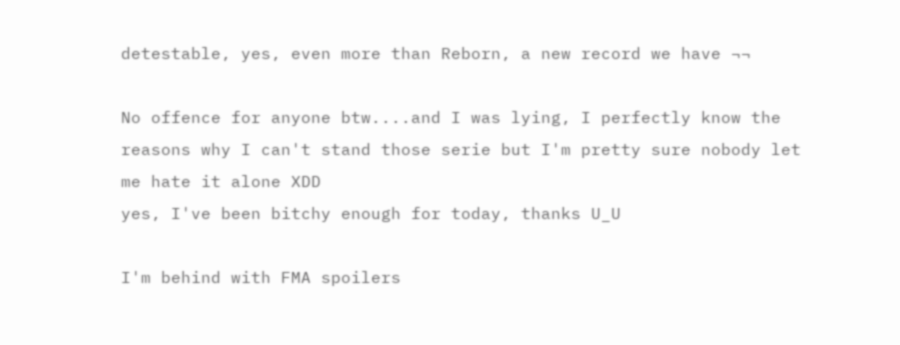detestable, yes, even more than Reborn, a new record we have ¬¬

No offence for anyone btw....and I was lying, I perfectly know the reasons why I can't stand those serie but I'm pretty sure nobody let me hate it alone XDD
yes, I've been bitchy enough for today, thanks U_U

I'm behind with FMA spoilers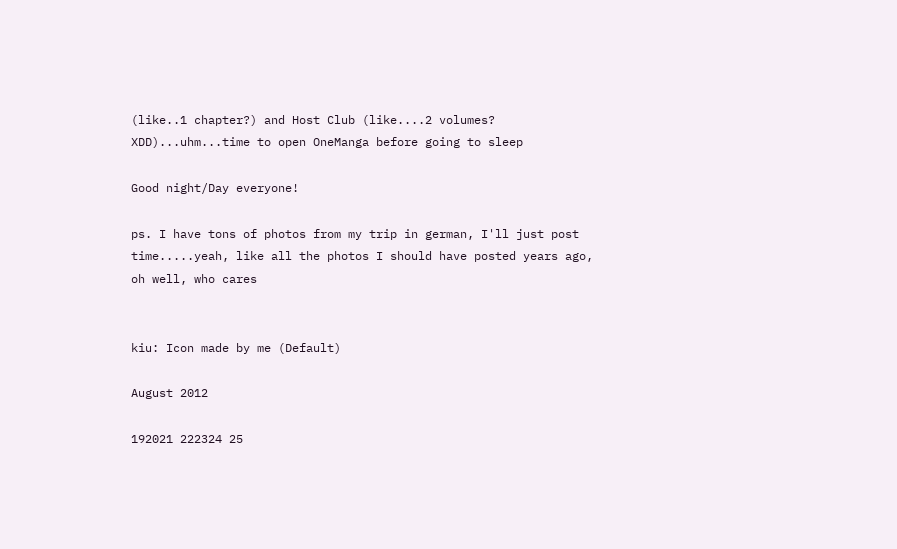(like..1 chapter?) and Host Club (like....2 volumes? XDD)...uhm...time to open OneManga before going to sleep

Good night/Day everyone!

ps. I have tons of photos from my trip in german, I'll just post time.....yeah, like all the photos I should have posted years ago, oh well, who cares


kiu: Icon made by me (Default)

August 2012

192021 222324 25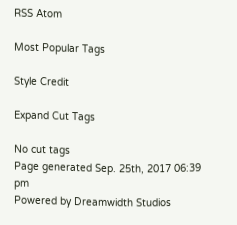RSS Atom

Most Popular Tags

Style Credit

Expand Cut Tags

No cut tags
Page generated Sep. 25th, 2017 06:39 pm
Powered by Dreamwidth Studios